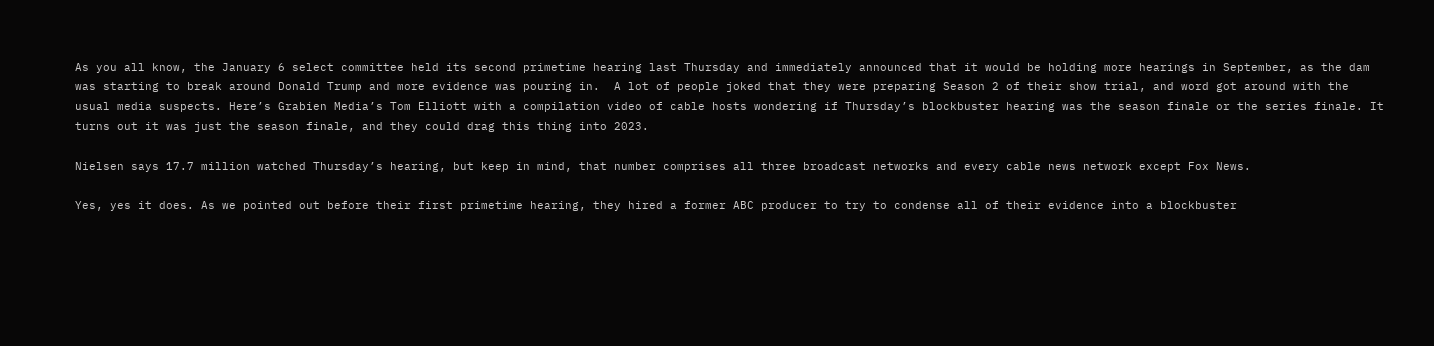As you all know, the January 6 select committee held its second primetime hearing last Thursday and immediately announced that it would be holding more hearings in September, as the dam was starting to break around Donald Trump and more evidence was pouring in.  A lot of people joked that they were preparing Season 2 of their show trial, and word got around with the usual media suspects. Here’s Grabien Media’s Tom Elliott with a compilation video of cable hosts wondering if Thursday’s blockbuster hearing was the season finale or the series finale. It turns out it was just the season finale, and they could drag this thing into 2023.

Nielsen says 17.7 million watched Thursday’s hearing, but keep in mind, that number comprises all three broadcast networks and every cable news network except Fox News.

Yes, yes it does. As we pointed out before their first primetime hearing, they hired a former ABC producer to try to condense all of their evidence into a blockbuster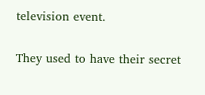television event.

They used to have their secret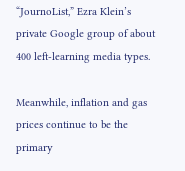“JournoList,” Ezra Klein’s private Google group of about 400 left-learning media types.

Meanwhile, inflation and gas prices continue to be the primary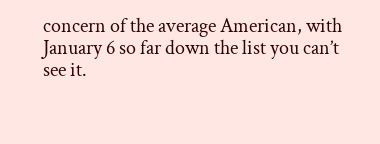concern of the average American, with January 6 so far down the list you can’t see it.